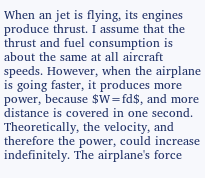When an jet is flying, its engines produce thrust. I assume that the thrust and fuel consumption is about the same at all aircraft speeds. However, when the airplane is going faster, it produces more power, because $W=fd$, and more distance is covered in one second. Theoretically, the velocity, and therefore the power, could increase indefinitely. The airplane's force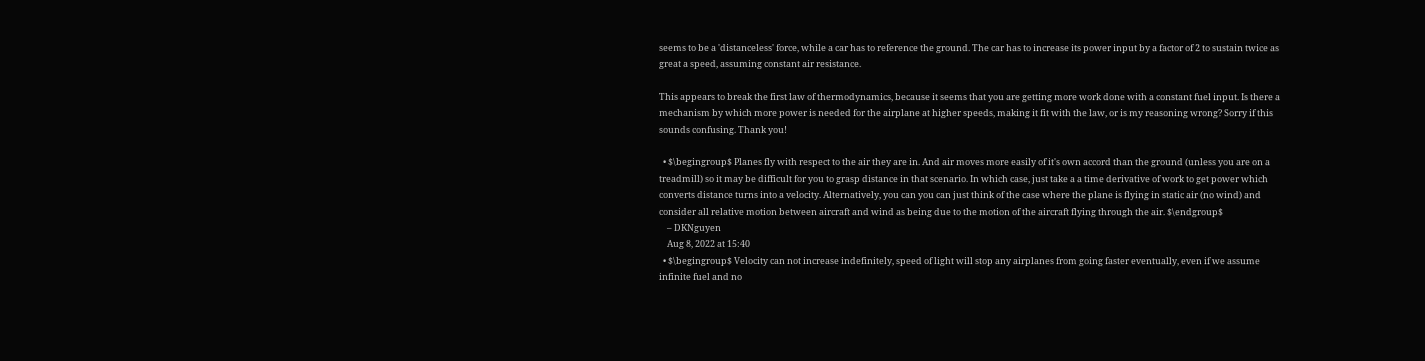seems to be a 'distanceless' force, while a car has to reference the ground. The car has to increase its power input by a factor of 2 to sustain twice as great a speed, assuming constant air resistance.

This appears to break the first law of thermodynamics, because it seems that you are getting more work done with a constant fuel input. Is there a mechanism by which more power is needed for the airplane at higher speeds, making it fit with the law, or is my reasoning wrong? Sorry if this sounds confusing. Thank you!

  • $\begingroup$ Planes fly with respect to the air they are in. And air moves more easily of it's own accord than the ground (unless you are on a treadmill) so it may be difficult for you to grasp distance in that scenario. In which case, just take a a time derivative of work to get power which converts distance turns into a velocity. Alternatively, you can you can just think of the case where the plane is flying in static air (no wind) and consider all relative motion between aircraft and wind as being due to the motion of the aircraft flying through the air. $\endgroup$
    – DKNguyen
    Aug 8, 2022 at 15:40
  • $\begingroup$ Velocity can not increase indefinitely, speed of light will stop any airplanes from going faster eventually, even if we assume infinite fuel and no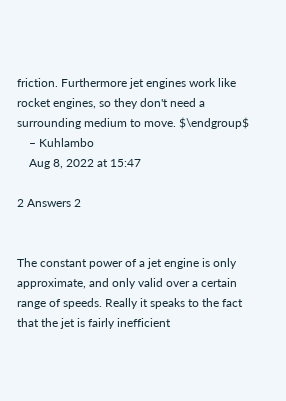friction. Furthermore jet engines work like rocket engines, so they don't need a surrounding medium to move. $\endgroup$
    – Kuhlambo
    Aug 8, 2022 at 15:47

2 Answers 2


The constant power of a jet engine is only approximate, and only valid over a certain range of speeds. Really it speaks to the fact that the jet is fairly inefficient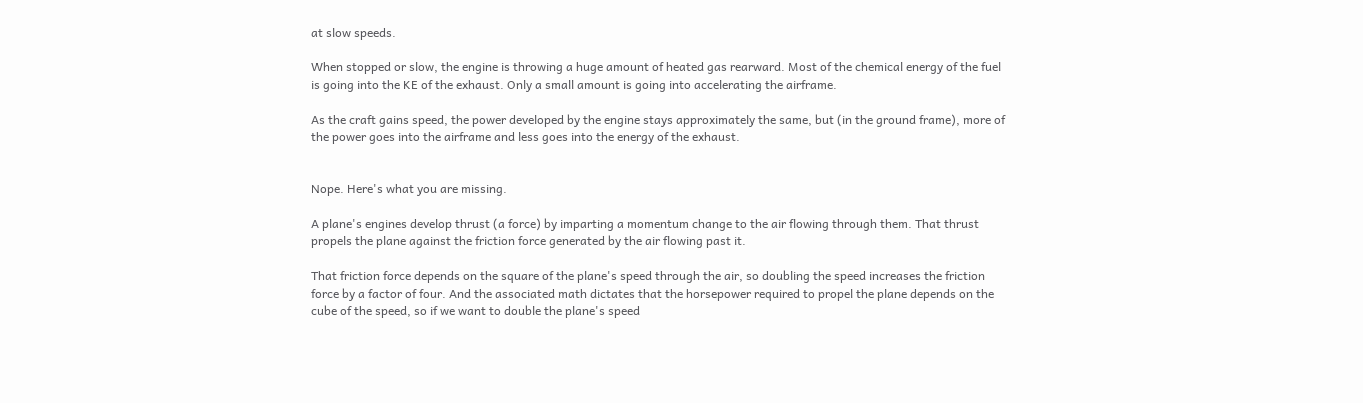at slow speeds.

When stopped or slow, the engine is throwing a huge amount of heated gas rearward. Most of the chemical energy of the fuel is going into the KE of the exhaust. Only a small amount is going into accelerating the airframe.

As the craft gains speed, the power developed by the engine stays approximately the same, but (in the ground frame), more of the power goes into the airframe and less goes into the energy of the exhaust.


Nope. Here's what you are missing.

A plane's engines develop thrust (a force) by imparting a momentum change to the air flowing through them. That thrust propels the plane against the friction force generated by the air flowing past it.

That friction force depends on the square of the plane's speed through the air, so doubling the speed increases the friction force by a factor of four. And the associated math dictates that the horsepower required to propel the plane depends on the cube of the speed, so if we want to double the plane's speed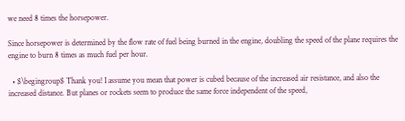we need 8 times the horsepower.

Since horsepower is determined by the flow rate of fuel being burned in the engine, doubling the speed of the plane requires the engine to burn 8 times as much fuel per hour.

  • $\begingroup$ Thank you! I assume you mean that power is cubed because of the increased air resistance, and also the increased distance. But planes or rockets seem to produce the same force independent of the speed,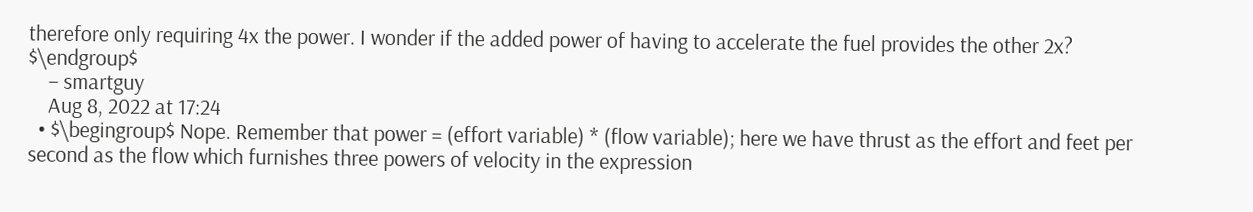therefore only requiring 4x the power. I wonder if the added power of having to accelerate the fuel provides the other 2x? $\endgroup$
    – smartguy
    Aug 8, 2022 at 17:24
  • $\begingroup$ Nope. Remember that power = (effort variable) * (flow variable); here we have thrust as the effort and feet per second as the flow which furnishes three powers of velocity in the expression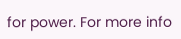for power. For more info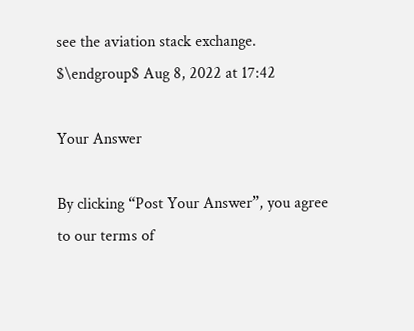see the aviation stack exchange. $\endgroup$ Aug 8, 2022 at 17:42

Your Answer

By clicking “Post Your Answer”, you agree to our terms of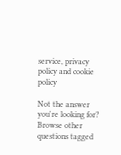service, privacy policy and cookie policy

Not the answer you're looking for? Browse other questions tagged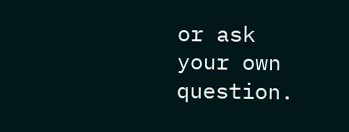or ask your own question.